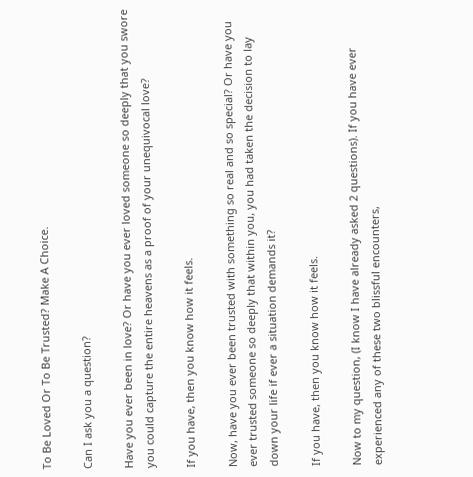To Be Loved Or To Be Trusted? Make A Choice.

Can I ask you a question?

Have you ever been in love? Or have you ever loved someone so deeply that you swore you could capture the entire heavens as a proof of your unequivocal love?

If you have, then you know how it feels.

Now, have you ever been trusted with something so real and so special? Or have you ever trusted someone so deeply that within you, you had taken the decision to lay down your life if ever a situation demands it?

If you have, then you know how it feels.

Now to my question, (I know I have already asked 2 questions). If you have ever experienced any of these two blissful encounters,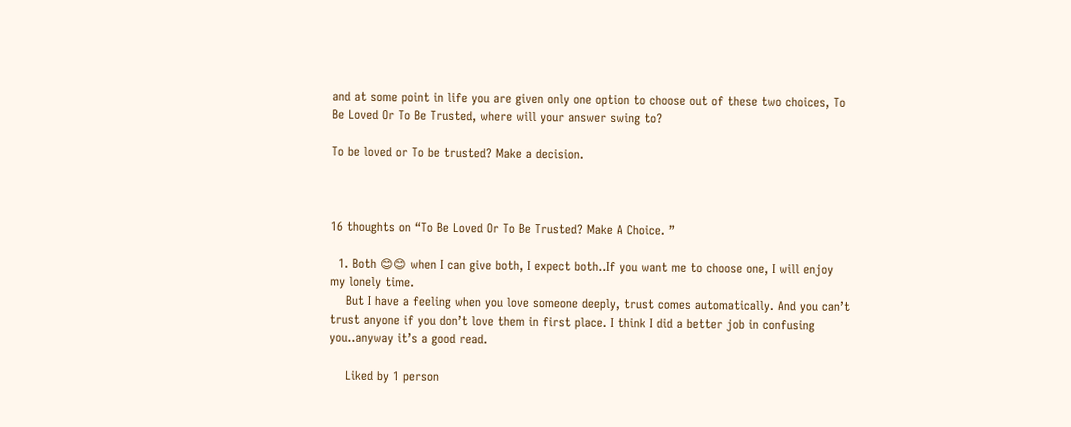and at some point in life you are given only one option to choose out of these two choices, To Be Loved Or To Be Trusted, where will your answer swing to?

To be loved or To be trusted? Make a decision.



16 thoughts on “To Be Loved Or To Be Trusted? Make A Choice. ”

  1. Both 😊😊 when I can give both, I expect both..If you want me to choose one, I will enjoy my lonely time.
    But I have a feeling when you love someone deeply, trust comes automatically. And you can’t trust anyone if you don’t love them in first place. I think I did a better job in confusing you..anyway it’s a good read.

    Liked by 1 person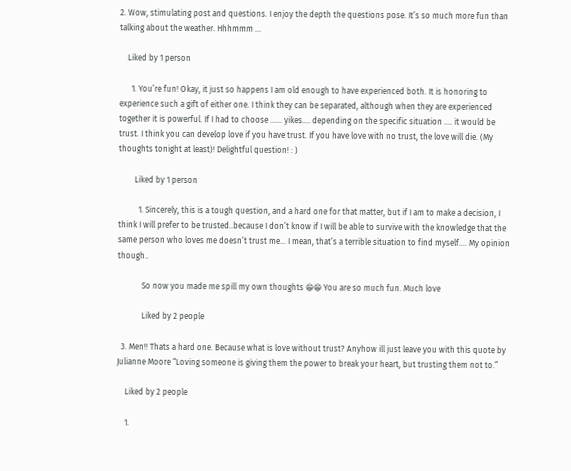2. Wow, stimulating post and questions. I enjoy the depth the questions pose. It’s so much more fun than talking about the weather. Hhhmmm …

    Liked by 1 person

      1. You’re fun! Okay, it just so happens I am old enough to have experienced both. It is honoring to experience such a gift of either one. I think they can be separated, although when they are experienced together it is powerful. If I had to choose …… yikes…. depending on the specific situation …. it would be trust. I think you can develop love if you have trust. If you have love with no trust, the love will die. (My thoughts tonight at least)! Delightful question! : )

        Liked by 1 person

          1. Sincerely, this is a tough question, and a hard one for that matter, but if I am to make a decision, I think I will prefer to be trusted..because I don’t know if I will be able to survive with the knowledge that the same person who loves me doesn’t trust me… I mean, that’s a terrible situation to find myself…. My opinion though..

            So now you made me spill my own thoughts 😁😁 You are so much fun. Much love

            Liked by 2 people

  3. Men!! Thats a hard one. Because what is love without trust? Anyhow ill just leave you with this quote by Julianne Moore “Loving someone is giving them the power to break your heart, but trusting them not to.”

    Liked by 2 people

    1.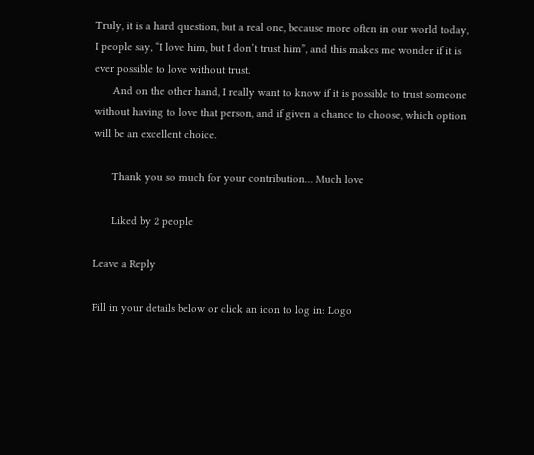Truly, it is a hard question, but a real one, because more often in our world today, I people say, “I love him, but I don’t trust him”, and this makes me wonder if it is ever possible to love without trust.
      And on the other hand, I really want to know if it is possible to trust someone without having to love that person, and if given a chance to choose, which option will be an excellent choice.

      Thank you so much for your contribution… Much love

      Liked by 2 people

Leave a Reply

Fill in your details below or click an icon to log in: Logo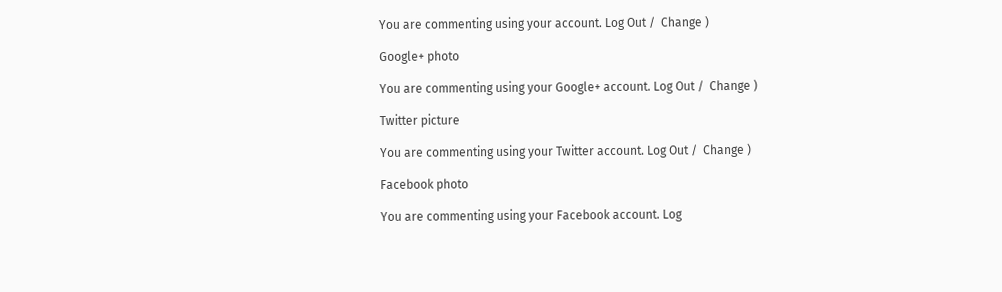You are commenting using your account. Log Out /  Change )

Google+ photo

You are commenting using your Google+ account. Log Out /  Change )

Twitter picture

You are commenting using your Twitter account. Log Out /  Change )

Facebook photo

You are commenting using your Facebook account. Log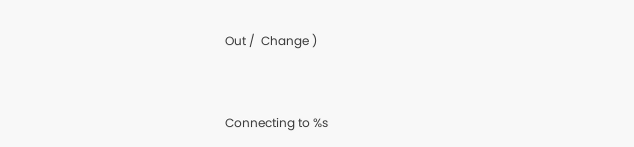Out /  Change )


Connecting to %s